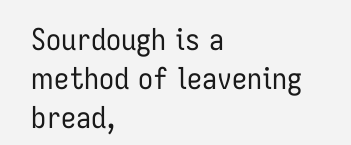Sourdough is a method of leavening bread,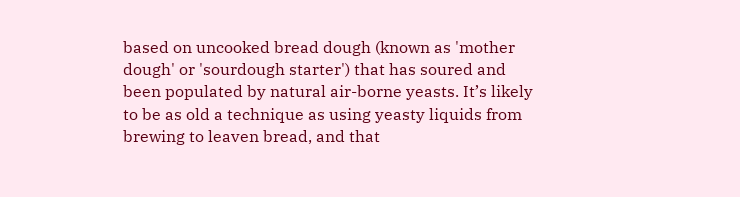based on uncooked bread dough (known as 'mother dough' or 'sourdough starter') that has soured and been populated by natural air-borne yeasts. It’s likely to be as old a technique as using yeasty liquids from brewing to leaven bread, and that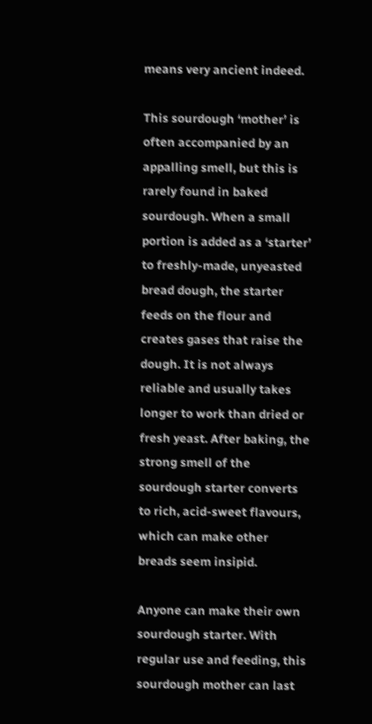means very ancient indeed.

This sourdough ‘mother’ is often accompanied by an appalling smell, but this is rarely found in baked sourdough. When a small portion is added as a ‘starter’ to freshly-made, unyeasted bread dough, the starter feeds on the flour and creates gases that raise the dough. It is not always reliable and usually takes longer to work than dried or fresh yeast. After baking, the strong smell of the sourdough starter converts to rich, acid-sweet flavours, which can make other breads seem insipid.

Anyone can make their own sourdough starter. With regular use and feeding, this sourdough mother can last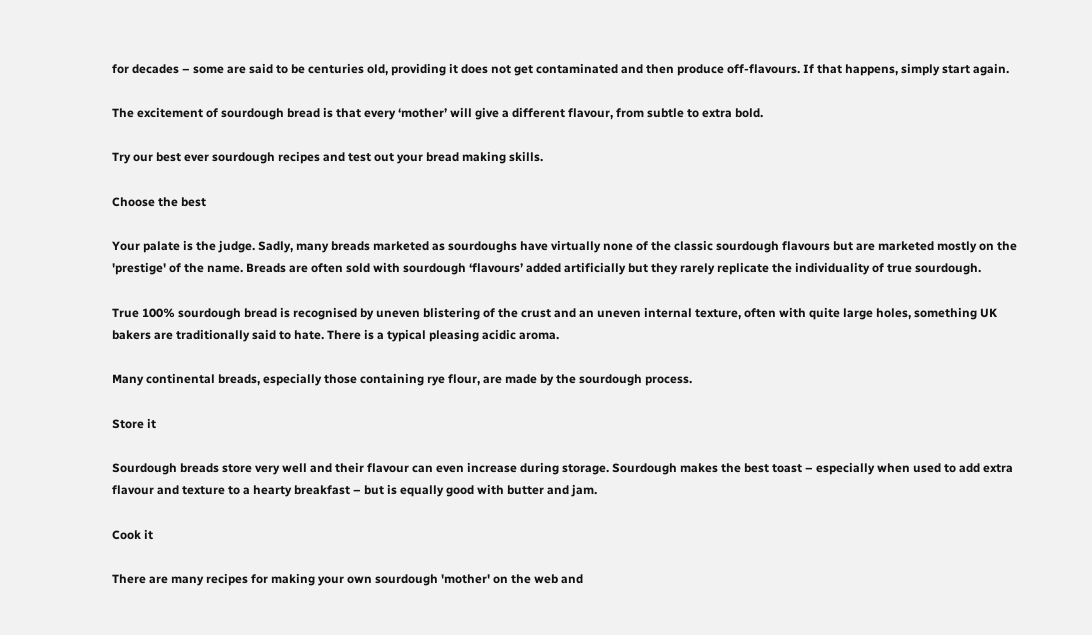for decades – some are said to be centuries old, providing it does not get contaminated and then produce off-flavours. If that happens, simply start again.

The excitement of sourdough bread is that every ‘mother’ will give a different flavour, from subtle to extra bold.

Try our best ever sourdough recipes and test out your bread making skills.

Choose the best

Your palate is the judge. Sadly, many breads marketed as sourdoughs have virtually none of the classic sourdough flavours but are marketed mostly on the 'prestige' of the name. Breads are often sold with sourdough ‘flavours’ added artificially but they rarely replicate the individuality of true sourdough.

True 100% sourdough bread is recognised by uneven blistering of the crust and an uneven internal texture, often with quite large holes, something UK bakers are traditionally said to hate. There is a typical pleasing acidic aroma.

Many continental breads, especially those containing rye flour, are made by the sourdough process.

Store it

Sourdough breads store very well and their flavour can even increase during storage. Sourdough makes the best toast – especially when used to add extra flavour and texture to a hearty breakfast – but is equally good with butter and jam.

Cook it

There are many recipes for making your own sourdough 'mother' on the web and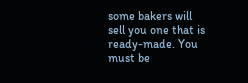some bakers will sell you one that is ready-made. You must be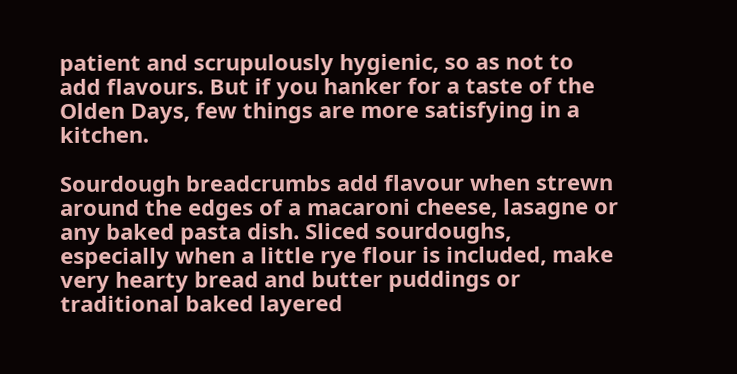patient and scrupulously hygienic, so as not to add flavours. But if you hanker for a taste of the Olden Days, few things are more satisfying in a kitchen.

Sourdough breadcrumbs add flavour when strewn around the edges of a macaroni cheese, lasagne or any baked pasta dish. Sliced sourdoughs, especially when a little rye flour is included, make very hearty bread and butter puddings or traditional baked layered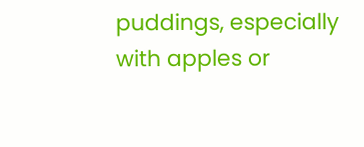puddings, especially with apples or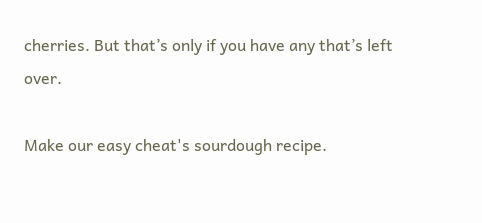cherries. But that’s only if you have any that’s left over.

Make our easy cheat's sourdough recipe.